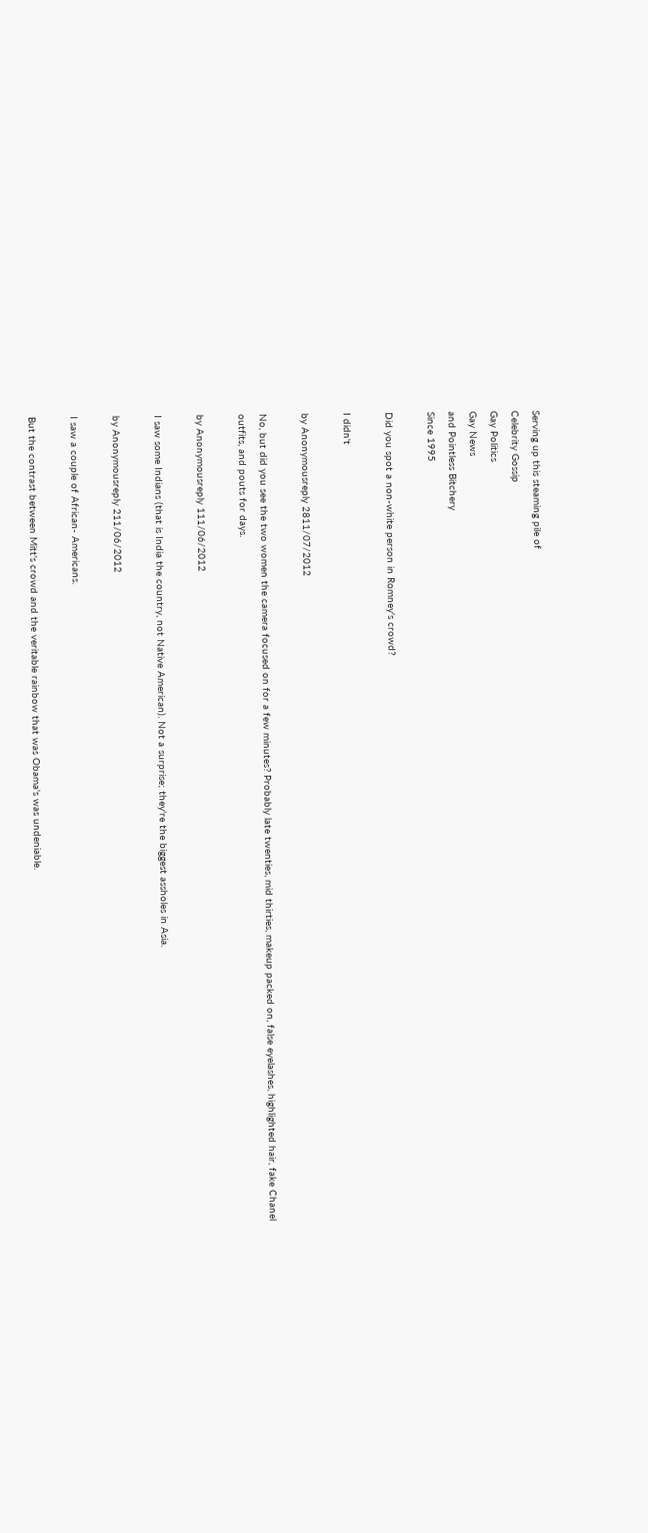Serving up this steaming pile of
Celebrity Gossip
Gay Politics
Gay News
and Pointless Bitchery
Since 1995

Did you spot a non-white person in Romney's crowd?

I didn't

by Anonymousreply 2811/07/2012

No, but did you see the two women the camera focused on for a few minutes? Probably late twenties, mid thirties, makeup packed on, false eyelashes, highlighted hair, fake Chanel outfits, and pouts for days.

by Anonymousreply 111/06/2012

I saw some Indians (that is India the country, not Native American). Not a surprise; they're the biggest assholes in Asia.

by Anonymousreply 211/06/2012

I saw a couple of African- Americans.

But the contrast between Mitt's crowd and the veritable rainbow that was Obama's was undeniable.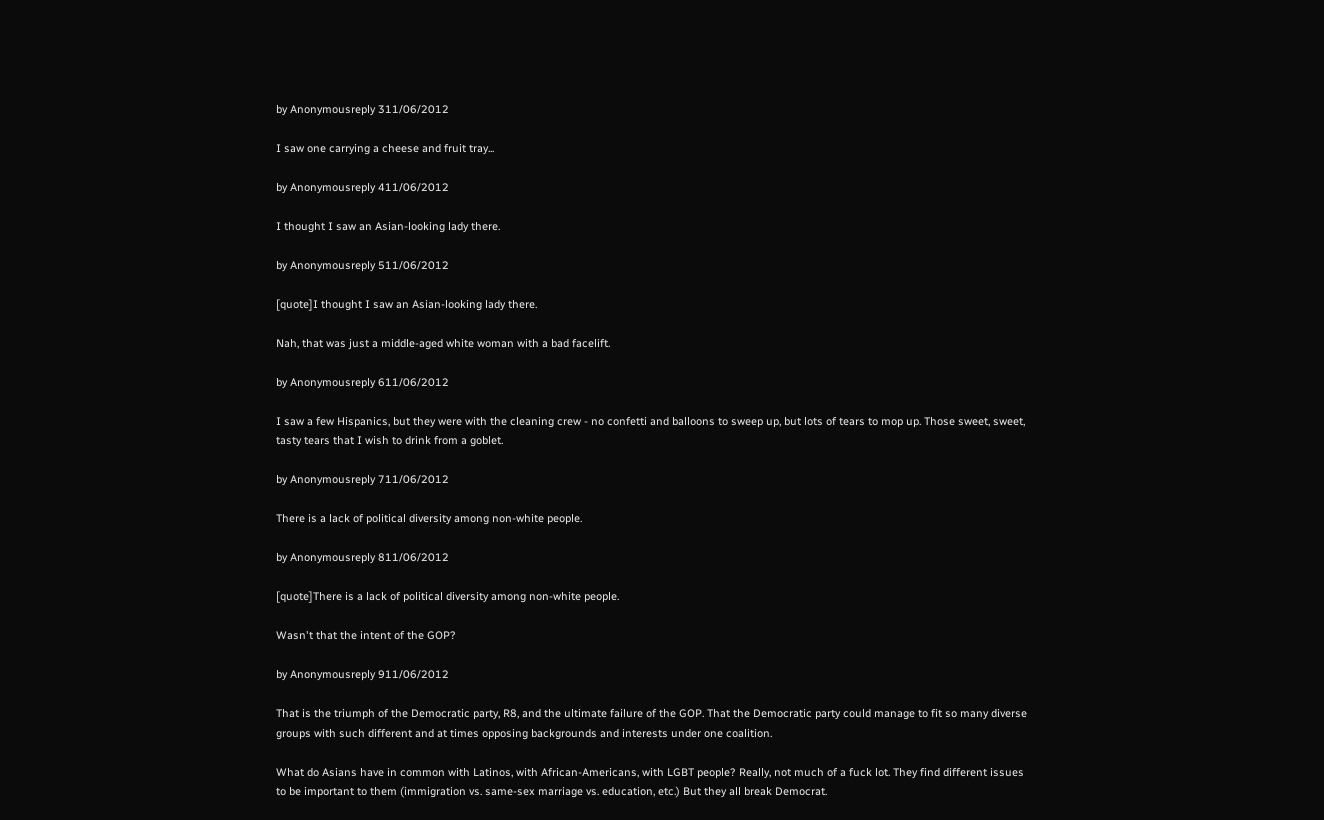by Anonymousreply 311/06/2012

I saw one carrying a cheese and fruit tray...

by Anonymousreply 411/06/2012

I thought I saw an Asian-looking lady there.

by Anonymousreply 511/06/2012

[quote]I thought I saw an Asian-looking lady there.

Nah, that was just a middle-aged white woman with a bad facelift.

by Anonymousreply 611/06/2012

I saw a few Hispanics, but they were with the cleaning crew - no confetti and balloons to sweep up, but lots of tears to mop up. Those sweet, sweet, tasty tears that I wish to drink from a goblet.

by Anonymousreply 711/06/2012

There is a lack of political diversity among non-white people.

by Anonymousreply 811/06/2012

[quote]There is a lack of political diversity among non-white people.

Wasn't that the intent of the GOP?

by Anonymousreply 911/06/2012

That is the triumph of the Democratic party, R8, and the ultimate failure of the GOP. That the Democratic party could manage to fit so many diverse groups with such different and at times opposing backgrounds and interests under one coalition.

What do Asians have in common with Latinos, with African-Americans, with LGBT people? Really, not much of a fuck lot. They find different issues to be important to them (immigration vs. same-sex marriage vs. education, etc.) But they all break Democrat.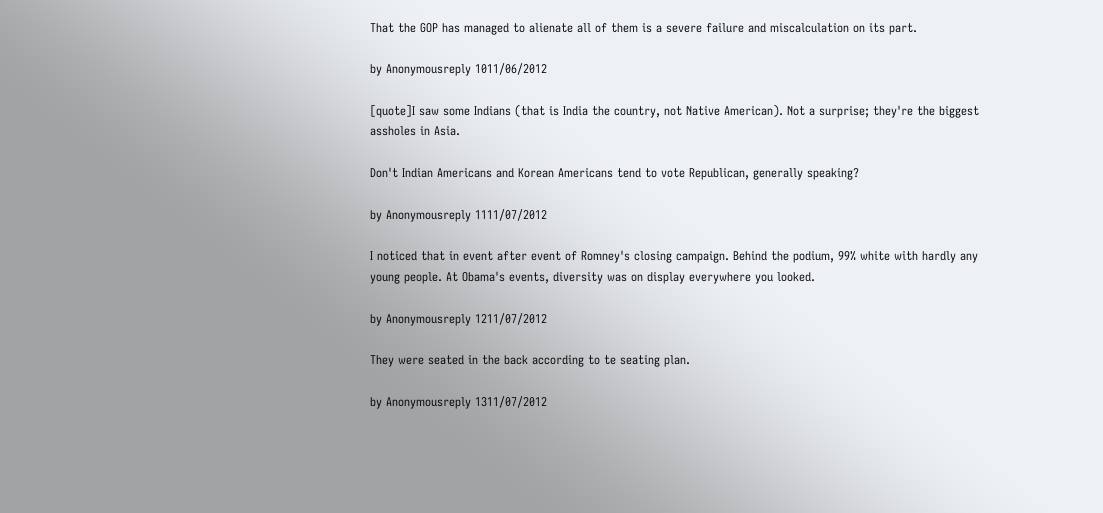That the GOP has managed to alienate all of them is a severe failure and miscalculation on its part.

by Anonymousreply 1011/06/2012

[quote]I saw some Indians (that is India the country, not Native American). Not a surprise; they're the biggest assholes in Asia.

Don't Indian Americans and Korean Americans tend to vote Republican, generally speaking?

by Anonymousreply 1111/07/2012

I noticed that in event after event of Romney's closing campaign. Behind the podium, 99% white with hardly any young people. At Obama's events, diversity was on display everywhere you looked.

by Anonymousreply 1211/07/2012

They were seated in the back according to te seating plan.

by Anonymousreply 1311/07/2012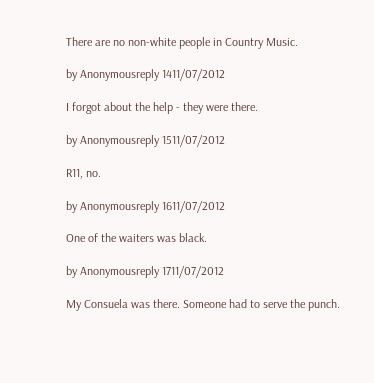There are no non-white people in Country Music.

by Anonymousreply 1411/07/2012

I forgot about the help - they were there.

by Anonymousreply 1511/07/2012

R11, no.

by Anonymousreply 1611/07/2012

One of the waiters was black.

by Anonymousreply 1711/07/2012

My Consuela was there. Someone had to serve the punch.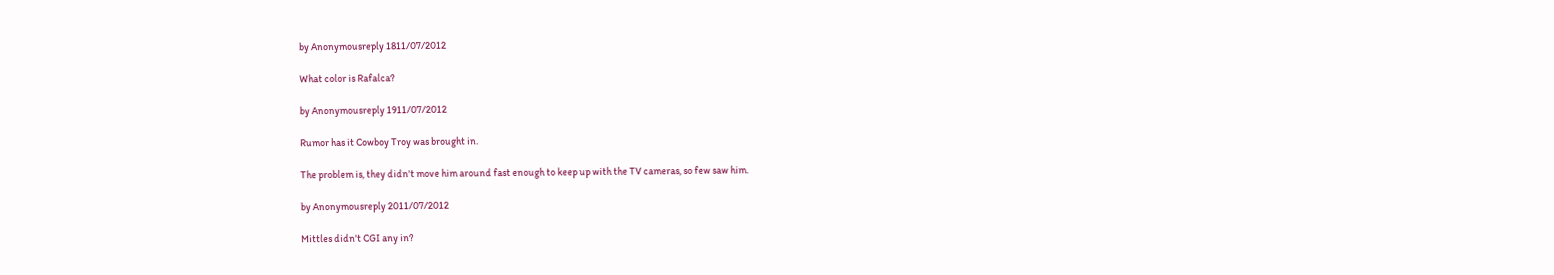by Anonymousreply 1811/07/2012

What color is Rafalca?

by Anonymousreply 1911/07/2012

Rumor has it Cowboy Troy was brought in.

The problem is, they didn't move him around fast enough to keep up with the TV cameras, so few saw him.

by Anonymousreply 2011/07/2012

Mittles didn't CGI any in?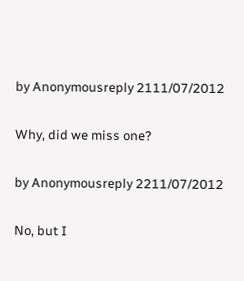by Anonymousreply 2111/07/2012

Why, did we miss one?

by Anonymousreply 2211/07/2012

No, but I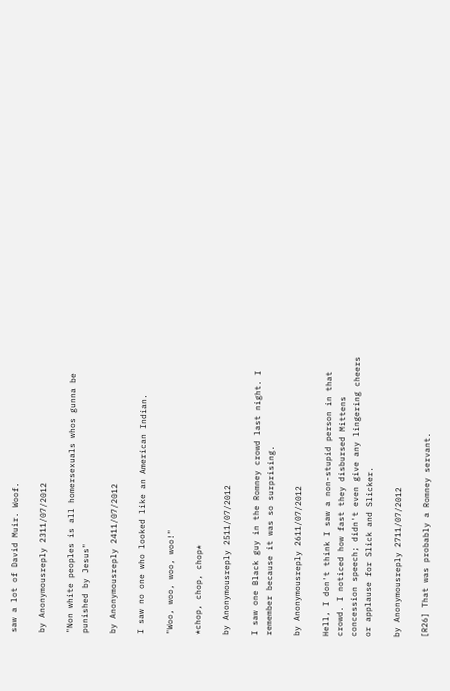saw a lot of David Muir. Woof.

by Anonymousreply 2311/07/2012

"Non white peoples is all homersexuals whos gunna be punished by Jesus"

by Anonymousreply 2411/07/2012

I saw no one who looked like an American Indian.

"Woo, woo, woo, woo!"

*chop, chop, chop*

by Anonymousreply 2511/07/2012

I saw one Black guy in the Romney crowd last night. I remember because it was so surprising.

by Anonymousreply 2611/07/2012

Hell, I don't think I saw a non-stupid person in that crowd. I noticed how fast they disbursed Mittens concession speech; didn't even give any lingering cheers or applause for Slick and Slicker.

by Anonymousreply 2711/07/2012

[R26] That was probably a Romney servant.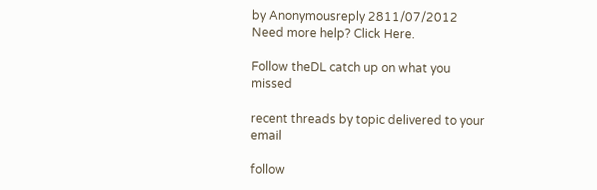by Anonymousreply 2811/07/2012
Need more help? Click Here.

Follow theDL catch up on what you missed

recent threads by topic delivered to your email

follow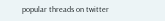popular threads on twitter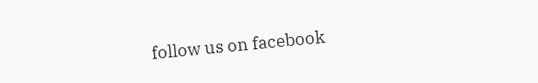follow us on facebook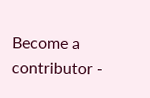Become a contributor -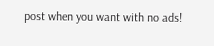post when you want with no ads!